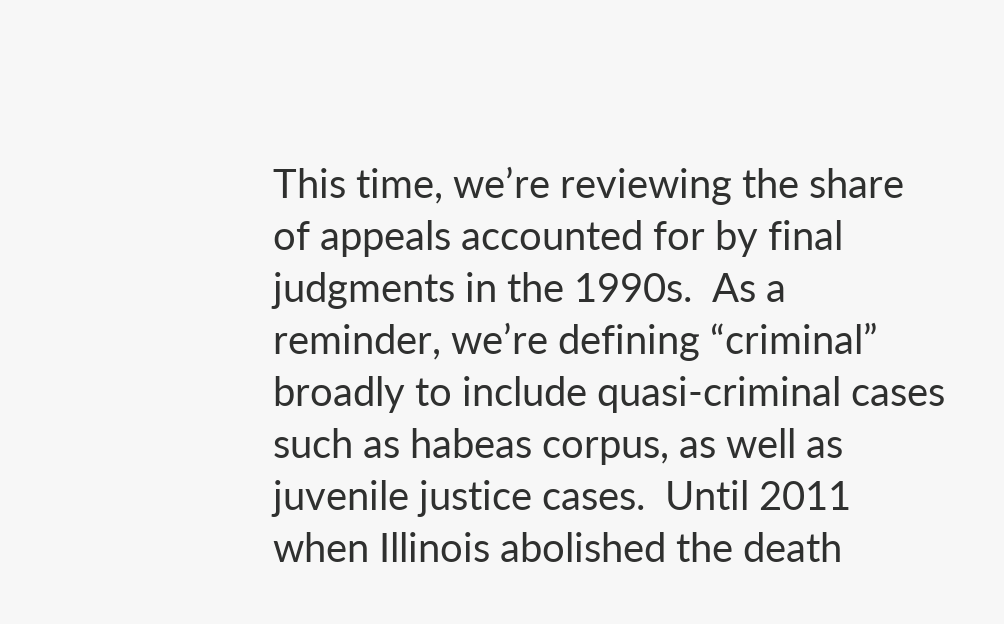This time, we’re reviewing the share of appeals accounted for by final judgments in the 1990s.  As a reminder, we’re defining “criminal” broadly to include quasi-criminal cases such as habeas corpus, as well as juvenile justice cases.  Until 2011 when Illinois abolished the death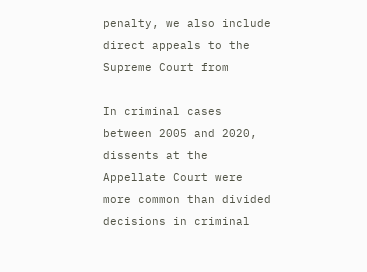penalty, we also include direct appeals to the Supreme Court from

In criminal cases between 2005 and 2020, dissents at the Appellate Court were more common than divided decisions in criminal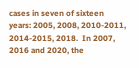cases in seven of sixteen years: 2005, 2008, 2010-2011, 2014-2015, 2018.  In 2007, 2016 and 2020, the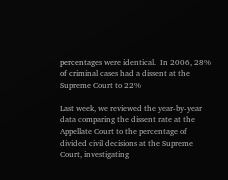percentages were identical.  In 2006, 28% of criminal cases had a dissent at the Supreme Court to 22%

Last week, we reviewed the year-by-year data comparing the dissent rate at the Appellate Court to the percentage of divided civil decisions at the Supreme Court, investigating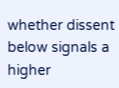whether dissent below signals a higher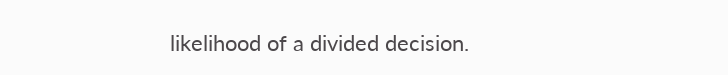likelihood of a divided decision.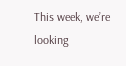This week, we’re looking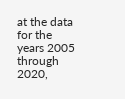at the data for the years 2005 through 2020,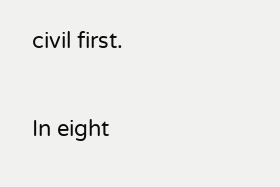civil first.

In eight